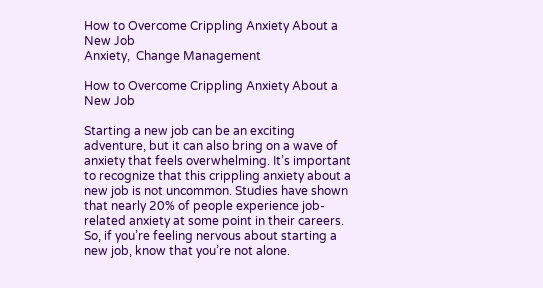How to Overcome Crippling Anxiety About a New Job
Anxiety,  Change Management

How to Overcome Crippling Anxiety About a New Job

Starting a new job can be an exciting adventure, but it can also bring on a wave of anxiety that feels overwhelming. It’s important to recognize that this crippling anxiety about a new job is not uncommon. Studies have shown that nearly 20% of people experience job-related anxiety at some point in their careers. So, if you’re feeling nervous about starting a new job, know that you’re not alone.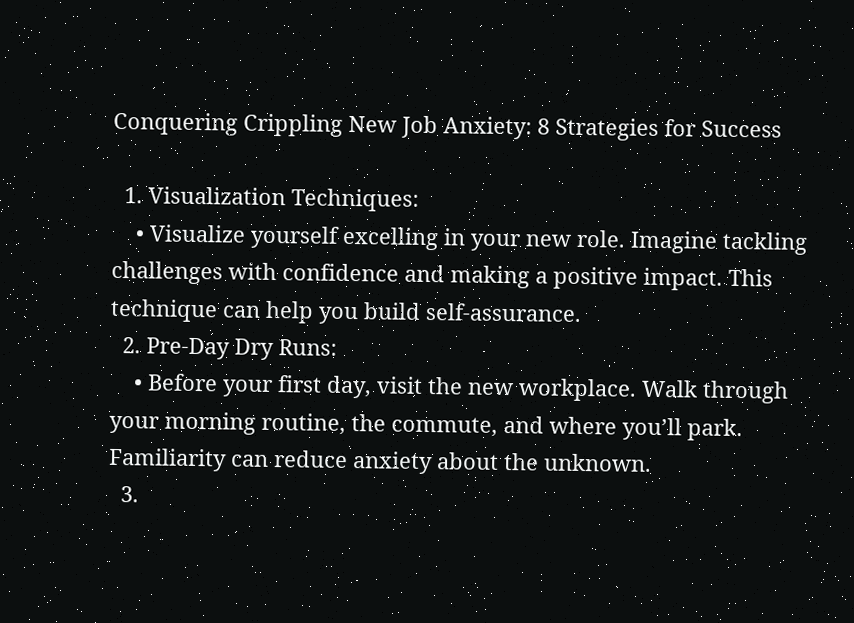Conquering Crippling New Job Anxiety: 8 Strategies for Success

  1. Visualization Techniques:
    • Visualize yourself excelling in your new role. Imagine tackling challenges with confidence and making a positive impact. This technique can help you build self-assurance.
  2. Pre-Day Dry Runs:
    • Before your first day, visit the new workplace. Walk through your morning routine, the commute, and where you’ll park. Familiarity can reduce anxiety about the unknown.
  3.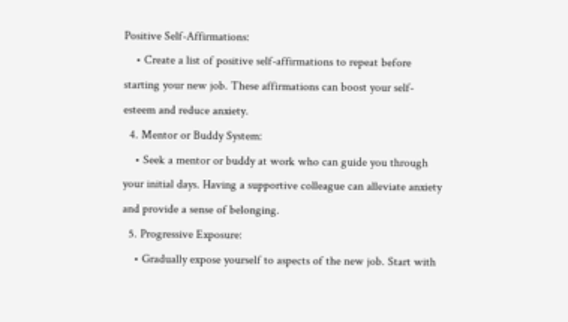Positive Self-Affirmations:
    • Create a list of positive self-affirmations to repeat before starting your new job. These affirmations can boost your self-esteem and reduce anxiety.
  4. Mentor or Buddy System:
    • Seek a mentor or buddy at work who can guide you through your initial days. Having a supportive colleague can alleviate anxiety and provide a sense of belonging.
  5. Progressive Exposure:
    • Gradually expose yourself to aspects of the new job. Start with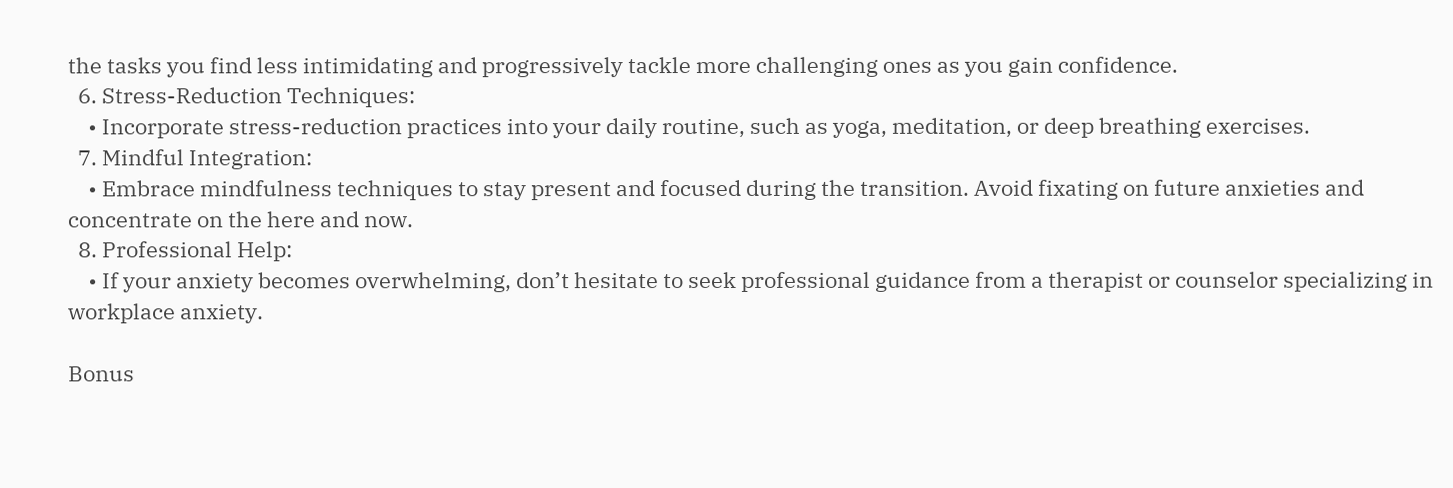the tasks you find less intimidating and progressively tackle more challenging ones as you gain confidence.
  6. Stress-Reduction Techniques:
    • Incorporate stress-reduction practices into your daily routine, such as yoga, meditation, or deep breathing exercises.
  7. Mindful Integration:
    • Embrace mindfulness techniques to stay present and focused during the transition. Avoid fixating on future anxieties and concentrate on the here and now.
  8. Professional Help:
    • If your anxiety becomes overwhelming, don’t hesitate to seek professional guidance from a therapist or counselor specializing in workplace anxiety.

Bonus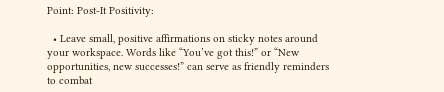Point: Post-It Positivity:

  • Leave small, positive affirmations on sticky notes around your workspace. Words like “You’ve got this!” or “New opportunities, new successes!” can serve as friendly reminders to combat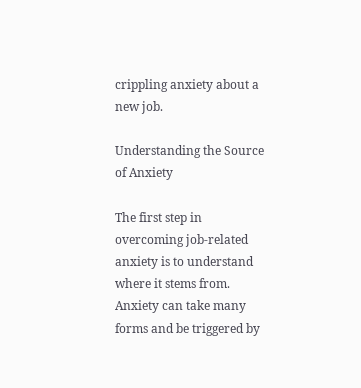crippling anxiety about a new job.

Understanding the Source of Anxiety

The first step in overcoming job-related anxiety is to understand where it stems from. Anxiety can take many forms and be triggered by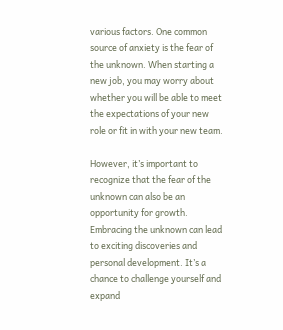various factors. One common source of anxiety is the fear of the unknown. When starting a new job, you may worry about whether you will be able to meet the expectations of your new role or fit in with your new team.

However, it’s important to recognize that the fear of the unknown can also be an opportunity for growth. Embracing the unknown can lead to exciting discoveries and personal development. It’s a chance to challenge yourself and expand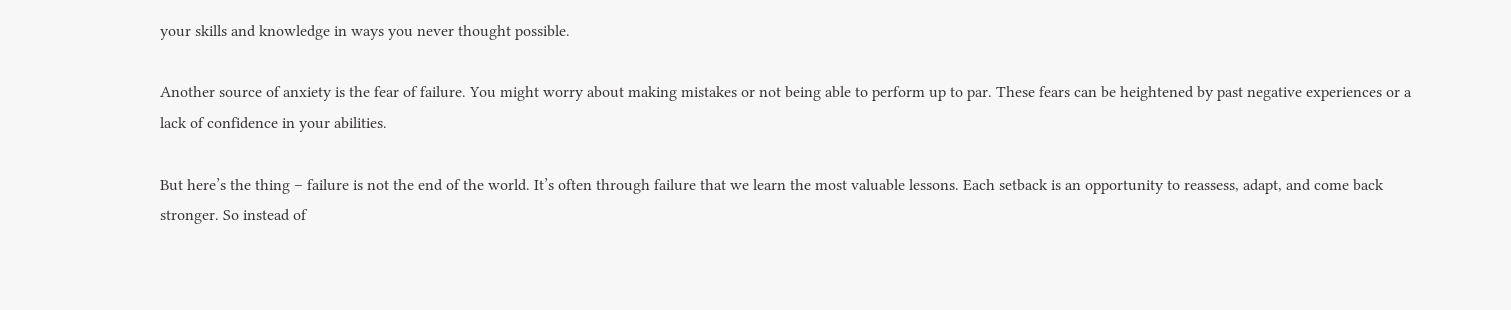your skills and knowledge in ways you never thought possible.

Another source of anxiety is the fear of failure. You might worry about making mistakes or not being able to perform up to par. These fears can be heightened by past negative experiences or a lack of confidence in your abilities.

But here’s the thing – failure is not the end of the world. It’s often through failure that we learn the most valuable lessons. Each setback is an opportunity to reassess, adapt, and come back stronger. So instead of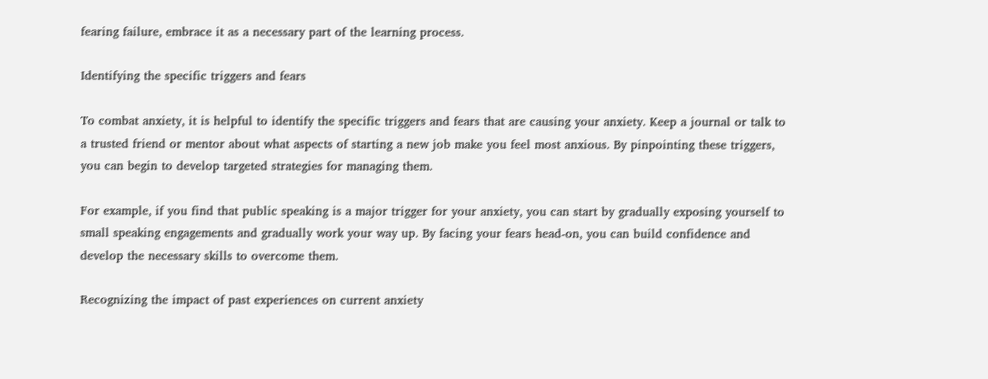fearing failure, embrace it as a necessary part of the learning process.

Identifying the specific triggers and fears

To combat anxiety, it is helpful to identify the specific triggers and fears that are causing your anxiety. Keep a journal or talk to a trusted friend or mentor about what aspects of starting a new job make you feel most anxious. By pinpointing these triggers, you can begin to develop targeted strategies for managing them.

For example, if you find that public speaking is a major trigger for your anxiety, you can start by gradually exposing yourself to small speaking engagements and gradually work your way up. By facing your fears head-on, you can build confidence and develop the necessary skills to overcome them.

Recognizing the impact of past experiences on current anxiety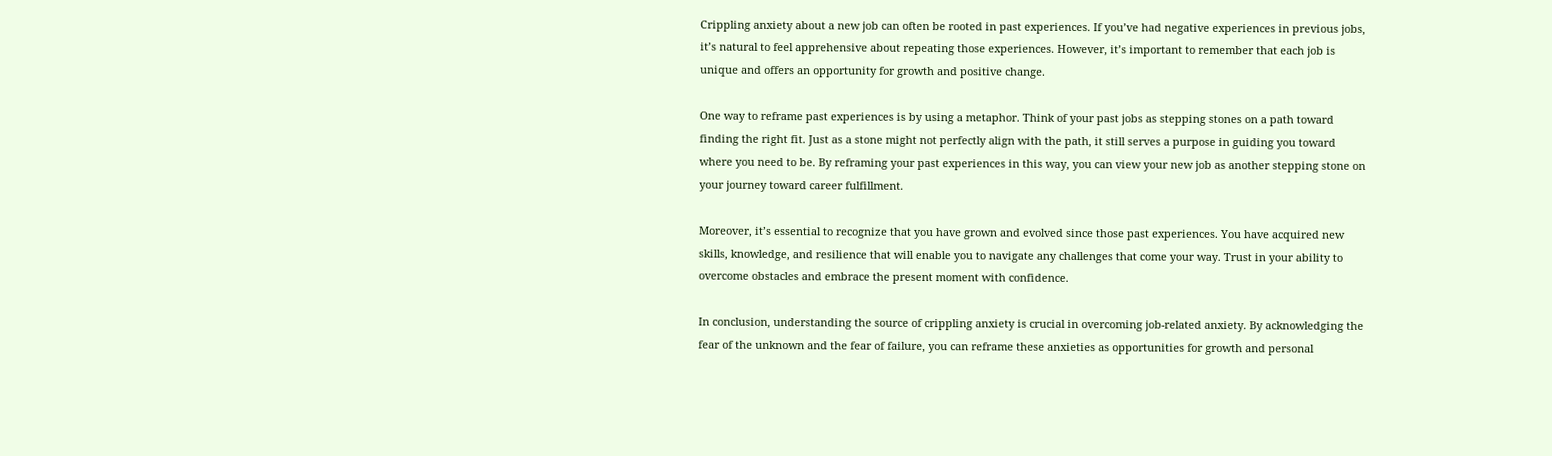Crippling anxiety about a new job can often be rooted in past experiences. If you’ve had negative experiences in previous jobs, it’s natural to feel apprehensive about repeating those experiences. However, it’s important to remember that each job is unique and offers an opportunity for growth and positive change.

One way to reframe past experiences is by using a metaphor. Think of your past jobs as stepping stones on a path toward finding the right fit. Just as a stone might not perfectly align with the path, it still serves a purpose in guiding you toward where you need to be. By reframing your past experiences in this way, you can view your new job as another stepping stone on your journey toward career fulfillment.

Moreover, it’s essential to recognize that you have grown and evolved since those past experiences. You have acquired new skills, knowledge, and resilience that will enable you to navigate any challenges that come your way. Trust in your ability to overcome obstacles and embrace the present moment with confidence.

In conclusion, understanding the source of crippling anxiety is crucial in overcoming job-related anxiety. By acknowledging the fear of the unknown and the fear of failure, you can reframe these anxieties as opportunities for growth and personal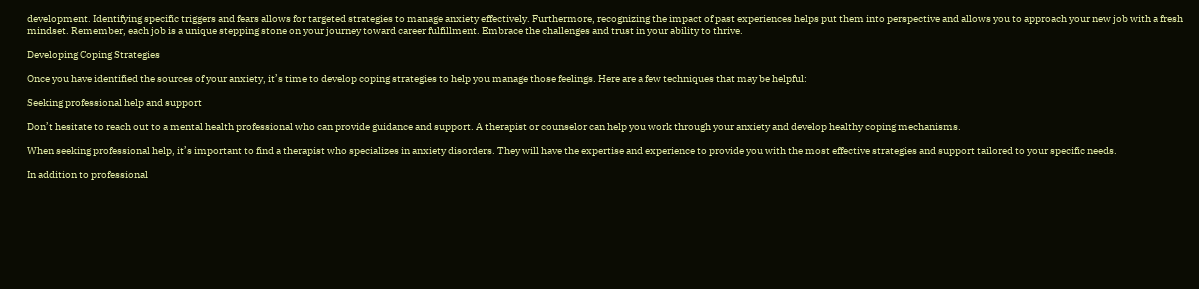development. Identifying specific triggers and fears allows for targeted strategies to manage anxiety effectively. Furthermore, recognizing the impact of past experiences helps put them into perspective and allows you to approach your new job with a fresh mindset. Remember, each job is a unique stepping stone on your journey toward career fulfillment. Embrace the challenges and trust in your ability to thrive.

Developing Coping Strategies

Once you have identified the sources of your anxiety, it’s time to develop coping strategies to help you manage those feelings. Here are a few techniques that may be helpful:

Seeking professional help and support

Don’t hesitate to reach out to a mental health professional who can provide guidance and support. A therapist or counselor can help you work through your anxiety and develop healthy coping mechanisms.

When seeking professional help, it’s important to find a therapist who specializes in anxiety disorders. They will have the expertise and experience to provide you with the most effective strategies and support tailored to your specific needs.

In addition to professional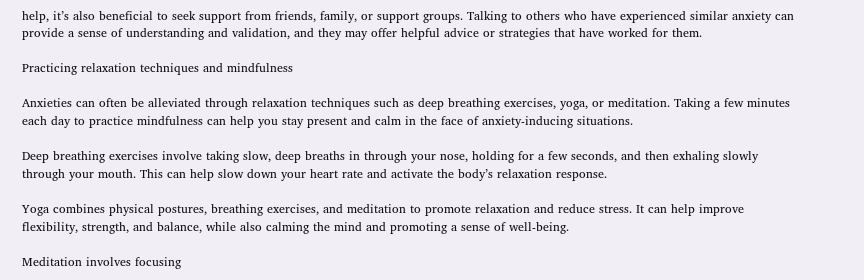help, it’s also beneficial to seek support from friends, family, or support groups. Talking to others who have experienced similar anxiety can provide a sense of understanding and validation, and they may offer helpful advice or strategies that have worked for them.

Practicing relaxation techniques and mindfulness

Anxieties can often be alleviated through relaxation techniques such as deep breathing exercises, yoga, or meditation. Taking a few minutes each day to practice mindfulness can help you stay present and calm in the face of anxiety-inducing situations.

Deep breathing exercises involve taking slow, deep breaths in through your nose, holding for a few seconds, and then exhaling slowly through your mouth. This can help slow down your heart rate and activate the body’s relaxation response.

Yoga combines physical postures, breathing exercises, and meditation to promote relaxation and reduce stress. It can help improve flexibility, strength, and balance, while also calming the mind and promoting a sense of well-being.

Meditation involves focusing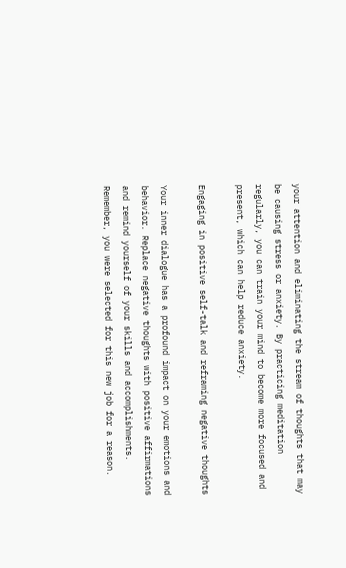your attention and eliminating the stream of thoughts that may be causing stress or anxiety. By practicing meditation regularly, you can train your mind to become more focused and present, which can help reduce anxiety.

Engaging in positive self-talk and reframing negative thoughts

Your inner dialogue has a profound impact on your emotions and behavior. Replace negative thoughts with positive affirmations and remind yourself of your skills and accomplishments. Remember, you were selected for this new job for a reason.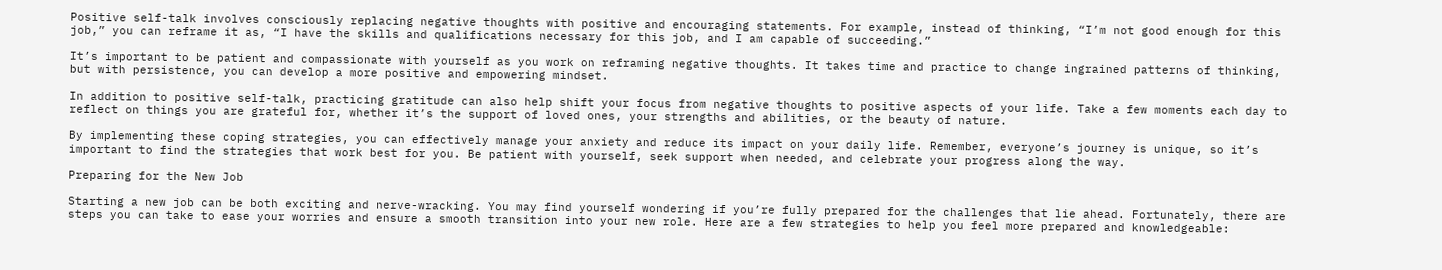Positive self-talk involves consciously replacing negative thoughts with positive and encouraging statements. For example, instead of thinking, “I’m not good enough for this job,” you can reframe it as, “I have the skills and qualifications necessary for this job, and I am capable of succeeding.”

It’s important to be patient and compassionate with yourself as you work on reframing negative thoughts. It takes time and practice to change ingrained patterns of thinking, but with persistence, you can develop a more positive and empowering mindset.

In addition to positive self-talk, practicing gratitude can also help shift your focus from negative thoughts to positive aspects of your life. Take a few moments each day to reflect on things you are grateful for, whether it’s the support of loved ones, your strengths and abilities, or the beauty of nature.

By implementing these coping strategies, you can effectively manage your anxiety and reduce its impact on your daily life. Remember, everyone’s journey is unique, so it’s important to find the strategies that work best for you. Be patient with yourself, seek support when needed, and celebrate your progress along the way.

Preparing for the New Job

Starting a new job can be both exciting and nerve-wracking. You may find yourself wondering if you’re fully prepared for the challenges that lie ahead. Fortunately, there are steps you can take to ease your worries and ensure a smooth transition into your new role. Here are a few strategies to help you feel more prepared and knowledgeable: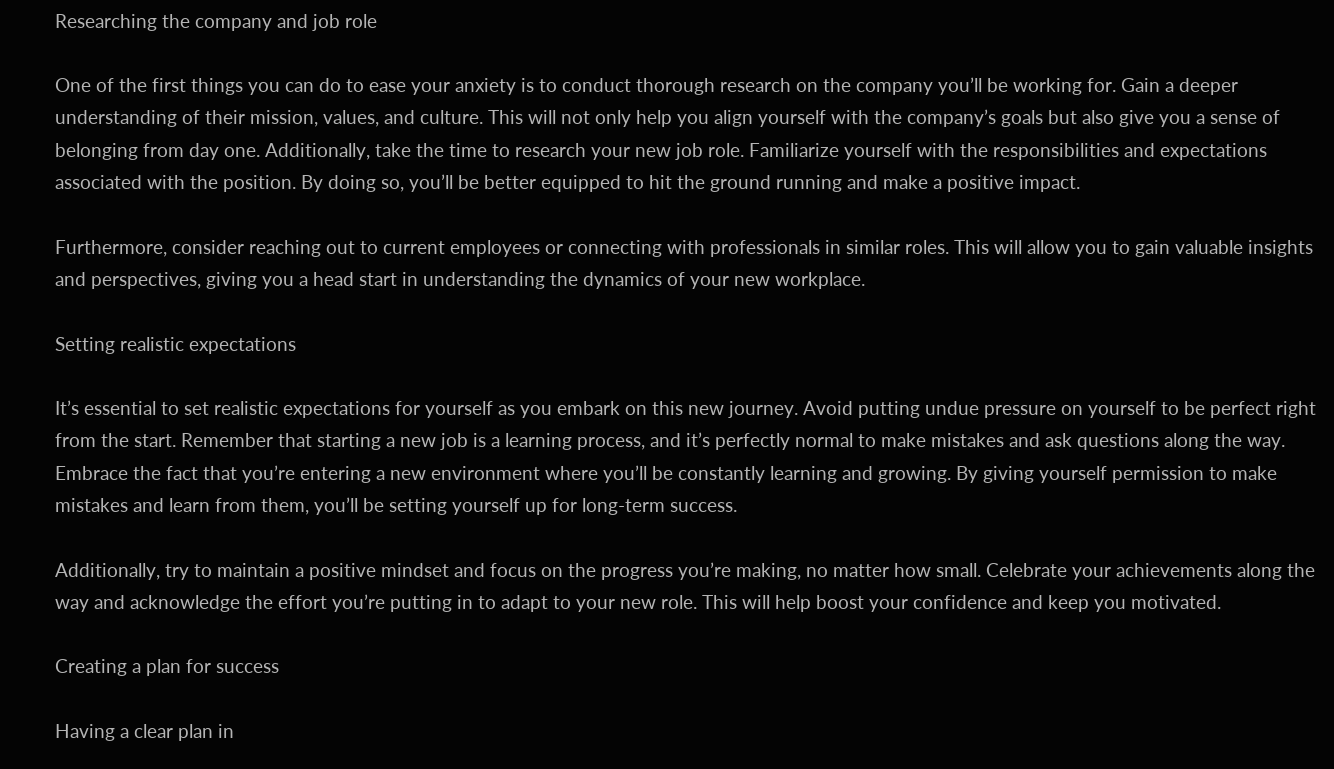Researching the company and job role

One of the first things you can do to ease your anxiety is to conduct thorough research on the company you’ll be working for. Gain a deeper understanding of their mission, values, and culture. This will not only help you align yourself with the company’s goals but also give you a sense of belonging from day one. Additionally, take the time to research your new job role. Familiarize yourself with the responsibilities and expectations associated with the position. By doing so, you’ll be better equipped to hit the ground running and make a positive impact.

Furthermore, consider reaching out to current employees or connecting with professionals in similar roles. This will allow you to gain valuable insights and perspectives, giving you a head start in understanding the dynamics of your new workplace.

Setting realistic expectations

It’s essential to set realistic expectations for yourself as you embark on this new journey. Avoid putting undue pressure on yourself to be perfect right from the start. Remember that starting a new job is a learning process, and it’s perfectly normal to make mistakes and ask questions along the way. Embrace the fact that you’re entering a new environment where you’ll be constantly learning and growing. By giving yourself permission to make mistakes and learn from them, you’ll be setting yourself up for long-term success.

Additionally, try to maintain a positive mindset and focus on the progress you’re making, no matter how small. Celebrate your achievements along the way and acknowledge the effort you’re putting in to adapt to your new role. This will help boost your confidence and keep you motivated.

Creating a plan for success

Having a clear plan in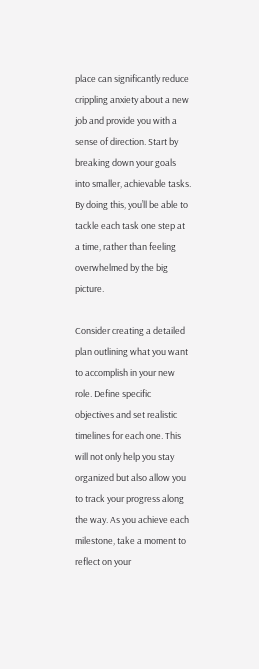place can significantly reduce crippling anxiety about a new job and provide you with a sense of direction. Start by breaking down your goals into smaller, achievable tasks. By doing this, you’ll be able to tackle each task one step at a time, rather than feeling overwhelmed by the big picture.

Consider creating a detailed plan outlining what you want to accomplish in your new role. Define specific objectives and set realistic timelines for each one. This will not only help you stay organized but also allow you to track your progress along the way. As you achieve each milestone, take a moment to reflect on your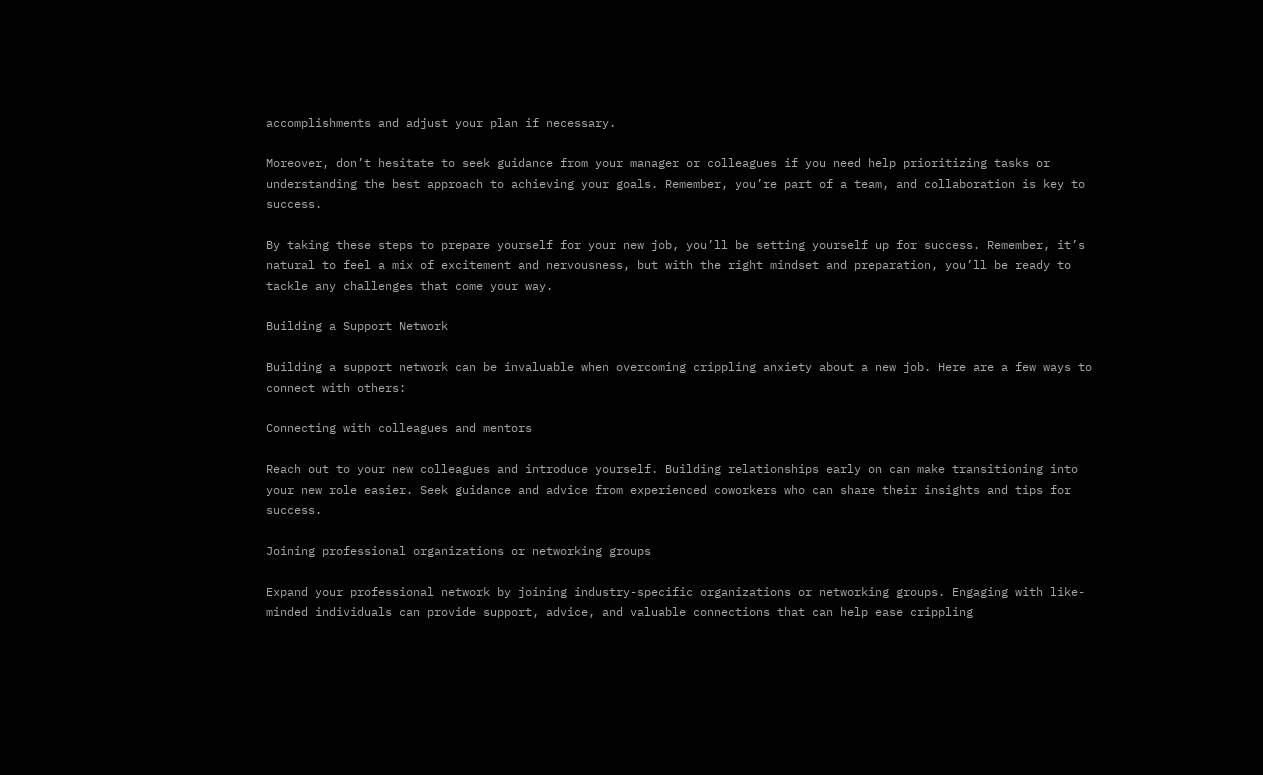accomplishments and adjust your plan if necessary.

Moreover, don’t hesitate to seek guidance from your manager or colleagues if you need help prioritizing tasks or understanding the best approach to achieving your goals. Remember, you’re part of a team, and collaboration is key to success.

By taking these steps to prepare yourself for your new job, you’ll be setting yourself up for success. Remember, it’s natural to feel a mix of excitement and nervousness, but with the right mindset and preparation, you’ll be ready to tackle any challenges that come your way.

Building a Support Network

Building a support network can be invaluable when overcoming crippling anxiety about a new job. Here are a few ways to connect with others:

Connecting with colleagues and mentors

Reach out to your new colleagues and introduce yourself. Building relationships early on can make transitioning into your new role easier. Seek guidance and advice from experienced coworkers who can share their insights and tips for success.

Joining professional organizations or networking groups

Expand your professional network by joining industry-specific organizations or networking groups. Engaging with like-minded individuals can provide support, advice, and valuable connections that can help ease crippling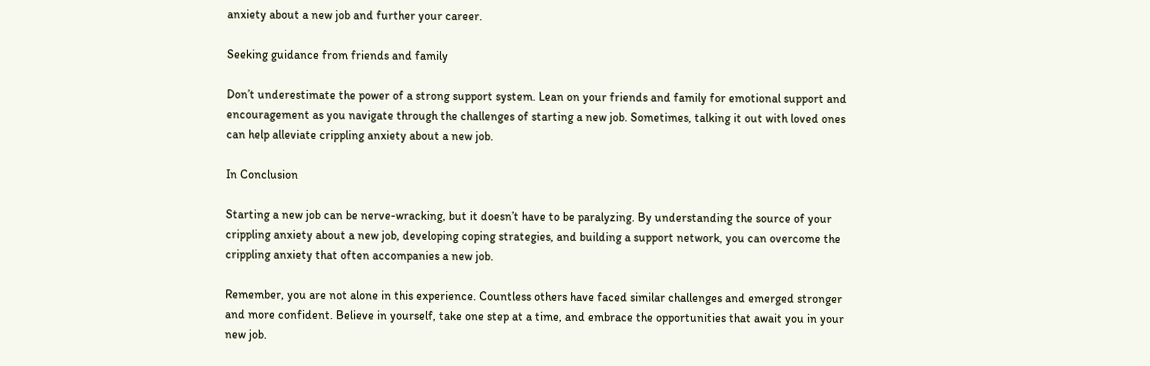anxiety about a new job and further your career.

Seeking guidance from friends and family

Don’t underestimate the power of a strong support system. Lean on your friends and family for emotional support and encouragement as you navigate through the challenges of starting a new job. Sometimes, talking it out with loved ones can help alleviate crippling anxiety about a new job.

In Conclusion

Starting a new job can be nerve-wracking, but it doesn’t have to be paralyzing. By understanding the source of your crippling anxiety about a new job, developing coping strategies, and building a support network, you can overcome the crippling anxiety that often accompanies a new job.

Remember, you are not alone in this experience. Countless others have faced similar challenges and emerged stronger and more confident. Believe in yourself, take one step at a time, and embrace the opportunities that await you in your new job.